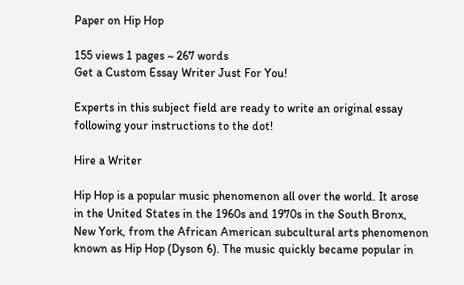Paper on Hip Hop

155 views 1 pages ~ 267 words
Get a Custom Essay Writer Just For You!

Experts in this subject field are ready to write an original essay following your instructions to the dot!

Hire a Writer

Hip Hop is a popular music phenomenon all over the world. It arose in the United States in the 1960s and 1970s in the South Bronx, New York, from the African American subcultural arts phenomenon known as Hip Hop (Dyson 6). The music quickly became popular in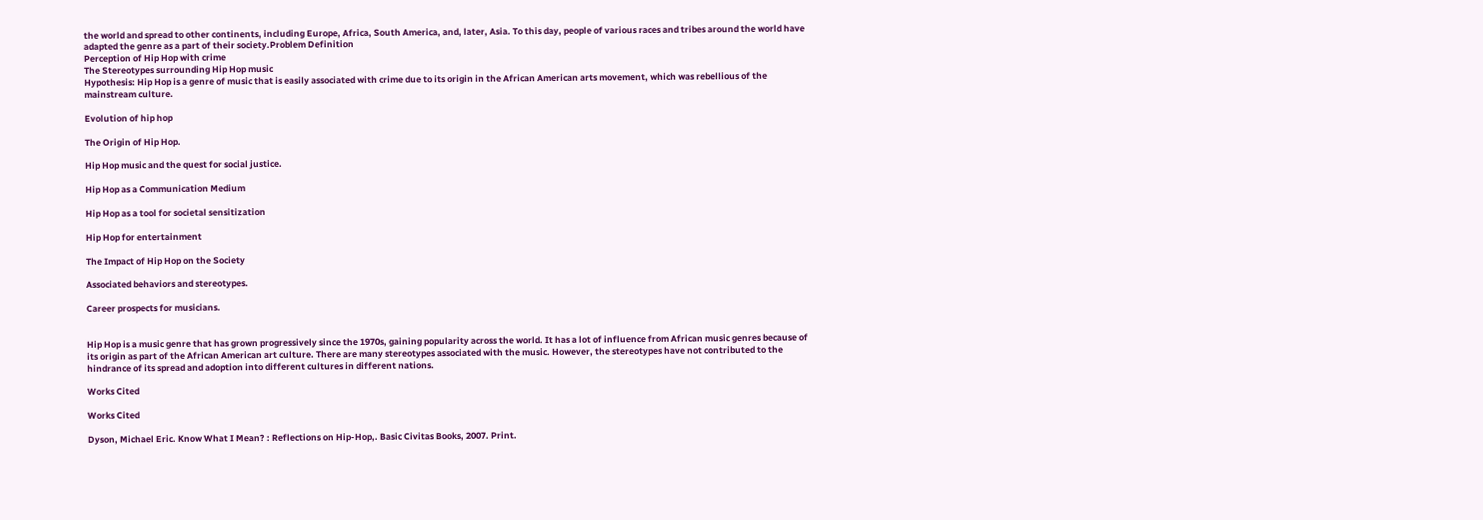the world and spread to other continents, including Europe, Africa, South America, and, later, Asia. To this day, people of various races and tribes around the world have adapted the genre as a part of their society.Problem Definition
Perception of Hip Hop with crime
The Stereotypes surrounding Hip Hop music
Hypothesis: Hip Hop is a genre of music that is easily associated with crime due to its origin in the African American arts movement, which was rebellious of the mainstream culture.

Evolution of hip hop

The Origin of Hip Hop.

Hip Hop music and the quest for social justice.

Hip Hop as a Communication Medium

Hip Hop as a tool for societal sensitization

Hip Hop for entertainment

The Impact of Hip Hop on the Society

Associated behaviors and stereotypes.

Career prospects for musicians.


Hip Hop is a music genre that has grown progressively since the 1970s, gaining popularity across the world. It has a lot of influence from African music genres because of its origin as part of the African American art culture. There are many stereotypes associated with the music. However, the stereotypes have not contributed to the hindrance of its spread and adoption into different cultures in different nations.

Works Cited

Works Cited

Dyson, Michael Eric. Know What I Mean? : Reflections on Hip-Hop,. Basic Civitas Books, 2007. Print.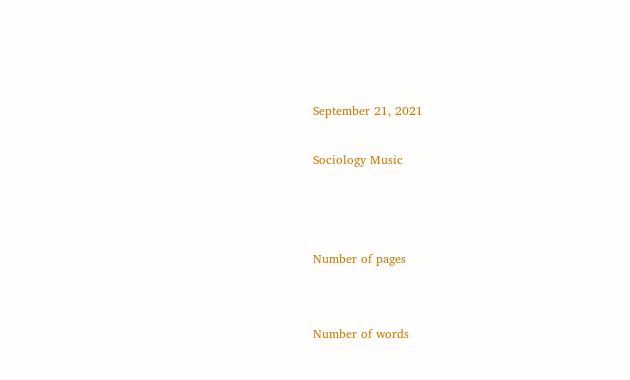September 21, 2021

Sociology Music



Number of pages


Number of words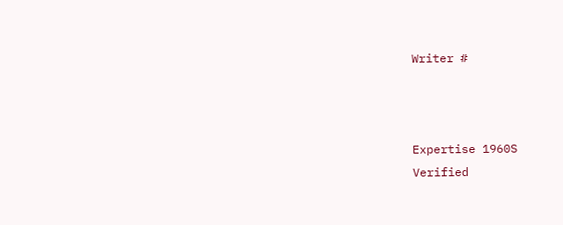Writer #



Expertise 1960S
Verified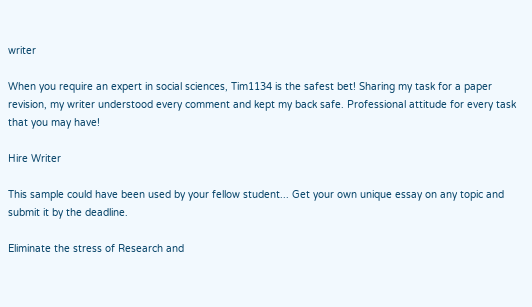writer

When you require an expert in social sciences, Tim1134 is the safest bet! Sharing my task for a paper revision, my writer understood every comment and kept my back safe. Professional attitude for every task that you may have!

Hire Writer

This sample could have been used by your fellow student... Get your own unique essay on any topic and submit it by the deadline.

Eliminate the stress of Research and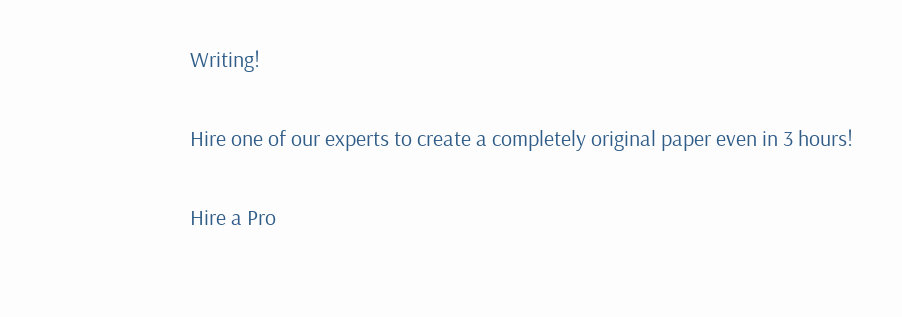Writing!

Hire one of our experts to create a completely original paper even in 3 hours!

Hire a Pro